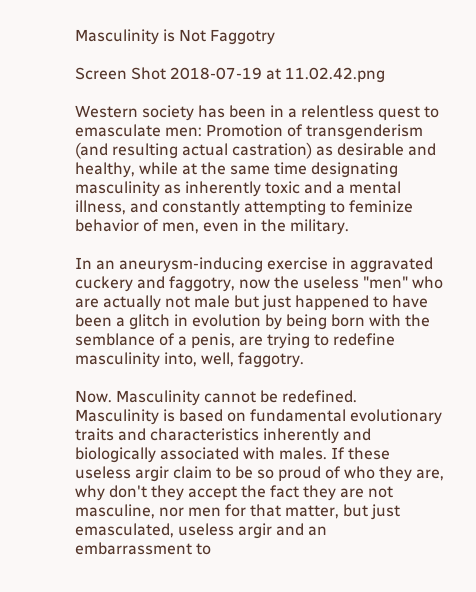Masculinity is Not Faggotry

Screen Shot 2018-07-19 at 11.02.42.png

Western society has been in a relentless quest to emasculate men: Promotion of transgenderism (and resulting actual castration) as desirable and healthy, while at the same time designating masculinity as inherently toxic and a mental illness, and constantly attempting to feminize behavior of men, even in the military.

In an aneurysm-inducing exercise in aggravated cuckery and faggotry, now the useless "men" who are actually not male but just happened to have been a glitch in evolution by being born with the semblance of a penis, are trying to redefine masculinity into, well, faggotry.

Now. Masculinity cannot be redefined. Masculinity is based on fundamental evolutionary traits and characteristics inherently and biologically associated with males. If these useless argir claim to be so proud of who they are, why don't they accept the fact they are not masculine, nor men for that matter, but just emasculated, useless argir and an embarrassment to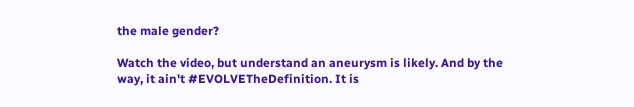the male gender?

Watch the video, but understand an aneurysm is likely. And by the way, it ain't #EVOLVETheDefinition. It is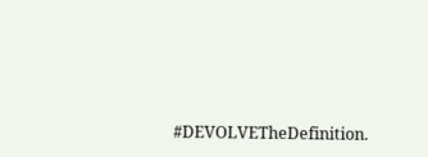#DEVOLVETheDefinition.